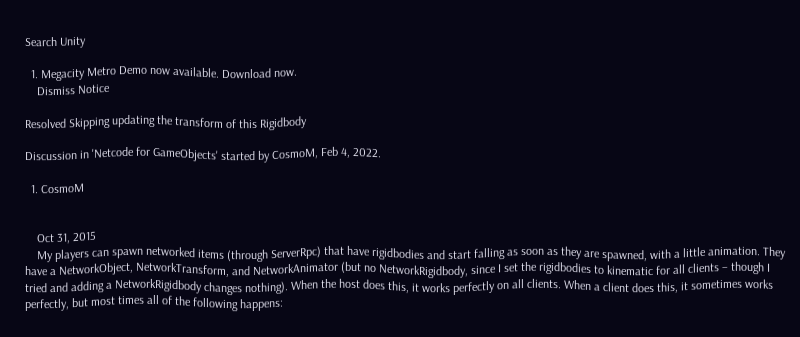Search Unity

  1. Megacity Metro Demo now available. Download now.
    Dismiss Notice

Resolved Skipping updating the transform of this Rigidbody

Discussion in 'Netcode for GameObjects' started by CosmoM, Feb 4, 2022.

  1. CosmoM


    Oct 31, 2015
    My players can spawn networked items (through ServerRpc) that have rigidbodies and start falling as soon as they are spawned, with a little animation. They have a NetworkObject, NetworkTransform, and NetworkAnimator (but no NetworkRigidbody, since I set the rigidbodies to kinematic for all clients – though I tried and adding a NetworkRigidbody changes nothing). When the host does this, it works perfectly on all clients. When a client does this, it sometimes works perfectly, but most times all of the following happens: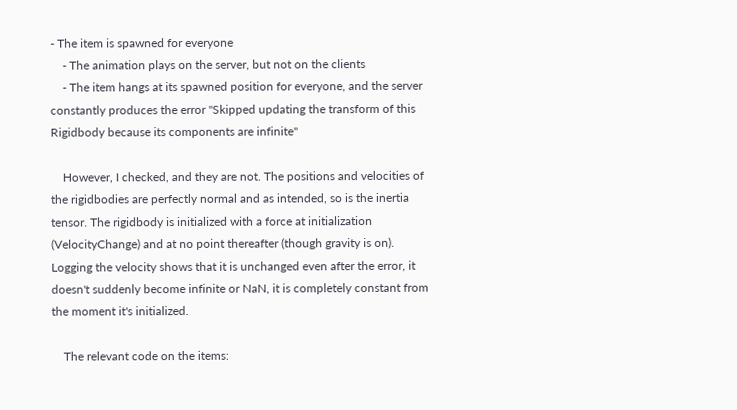- The item is spawned for everyone
    - The animation plays on the server, but not on the clients
    - The item hangs at its spawned position for everyone, and the server constantly produces the error "Skipped updating the transform of this Rigidbody because its components are infinite"

    However, I checked, and they are not. The positions and velocities of the rigidbodies are perfectly normal and as intended, so is the inertia tensor. The rigidbody is initialized with a force at initialization (VelocityChange) and at no point thereafter (though gravity is on). Logging the velocity shows that it is unchanged even after the error, it doesn't suddenly become infinite or NaN, it is completely constant from the moment it's initialized.

    The relevant code on the items: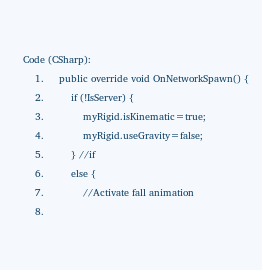Code (CSharp):
    1.     public override void OnNetworkSpawn() {
    2.         if (!IsServer) {
    3.             myRigid.isKinematic=true;
    4.             myRigid.useGravity=false;
    5.         } //if
    6.         else {
    7.             //Activate fall animation
    8.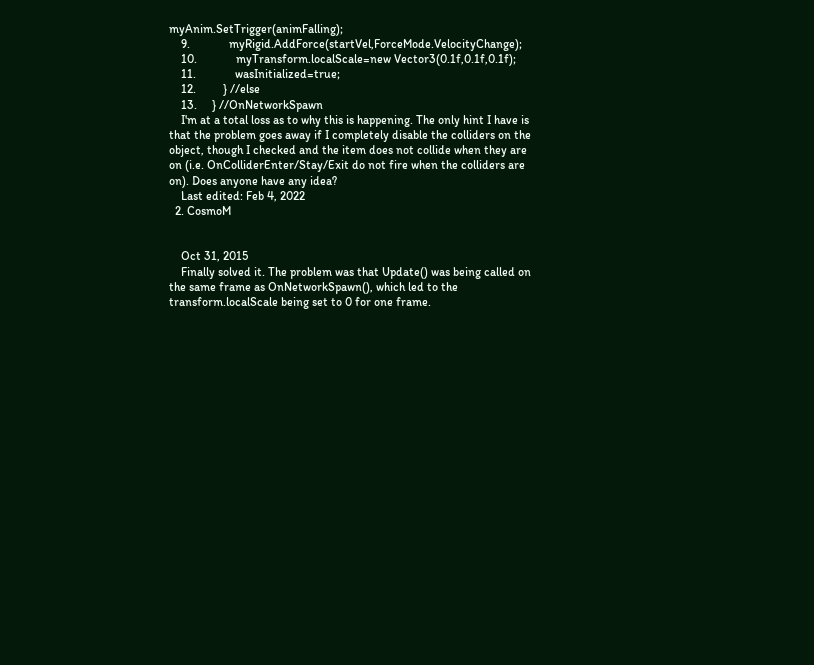myAnim.SetTrigger(animFalling);
    9.             myRigid.AddForce(startVel,ForceMode.VelocityChange);
    10.             myTransform.localScale=new Vector3(0.1f,0.1f,0.1f);
    11.             wasInitialized=true;
    12.         } //else
    13.     } //OnNetworkSpawn
    I'm at a total loss as to why this is happening. The only hint I have is that the problem goes away if I completely disable the colliders on the object, though I checked and the item does not collide when they are on (i.e. OnColliderEnter/Stay/Exit do not fire when the colliders are on). Does anyone have any idea?
    Last edited: Feb 4, 2022
  2. CosmoM


    Oct 31, 2015
    Finally solved it. The problem was that Update() was being called on the same frame as OnNetworkSpawn(), which led to the transform.localScale being set to 0 for one frame.